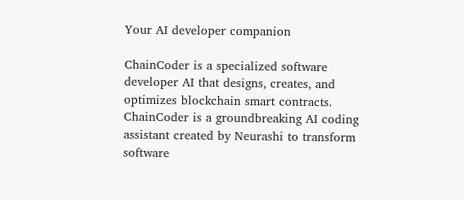Your AI developer companion

ChainCoder is a specialized software developer AI that designs, creates, and optimizes blockchain smart contracts. ChainCoder is a groundbreaking AI coding assistant created by Neurashi to transform software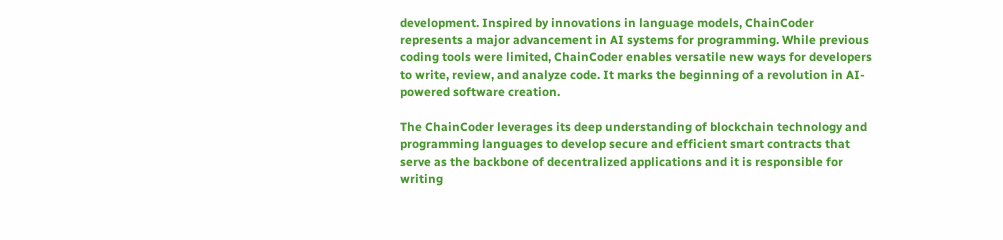development. Inspired by innovations in language models, ChainCoder represents a major advancement in AI systems for programming. While previous coding tools were limited, ChainCoder enables versatile new ways for developers to write, review, and analyze code. It marks the beginning of a revolution in AI-powered software creation.

The ChainCoder leverages its deep understanding of blockchain technology and programming languages to develop secure and efficient smart contracts that serve as the backbone of decentralized applications and it is responsible for writing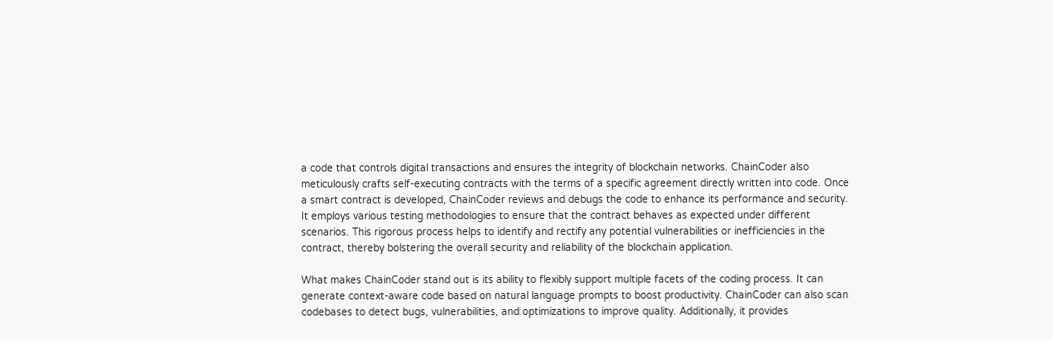a code that controls digital transactions and ensures the integrity of blockchain networks. ChainCoder also meticulously crafts self-executing contracts with the terms of a specific agreement directly written into code. Once a smart contract is developed, ChainCoder reviews and debugs the code to enhance its performance and security. It employs various testing methodologies to ensure that the contract behaves as expected under different scenarios. This rigorous process helps to identify and rectify any potential vulnerabilities or inefficiencies in the contract, thereby bolstering the overall security and reliability of the blockchain application.

What makes ChainCoder stand out is its ability to flexibly support multiple facets of the coding process. It can generate context-aware code based on natural language prompts to boost productivity. ChainCoder can also scan codebases to detect bugs, vulnerabilities, and optimizations to improve quality. Additionally, it provides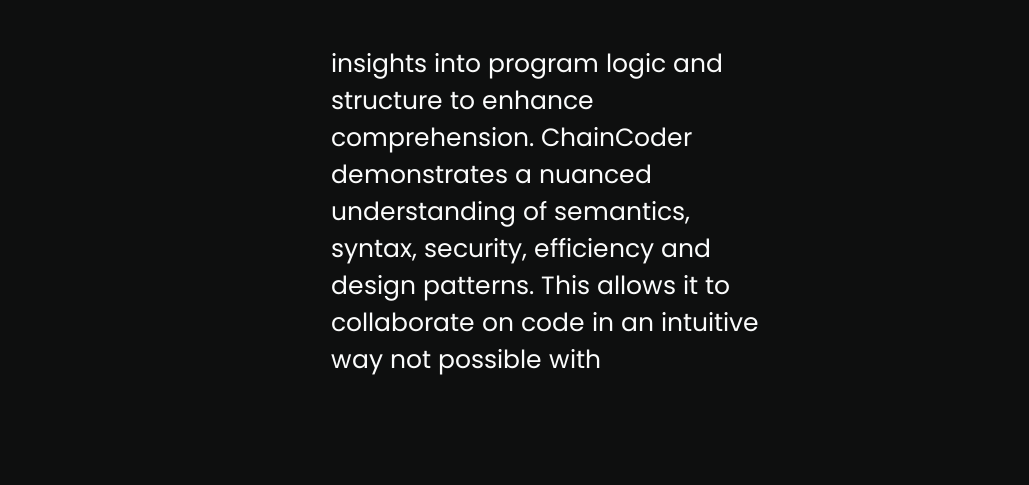insights into program logic and structure to enhance comprehension. ChainCoder demonstrates a nuanced understanding of semantics, syntax, security, efficiency and design patterns. This allows it to collaborate on code in an intuitive way not possible with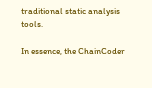traditional static analysis tools.

In essence, the ChainCoder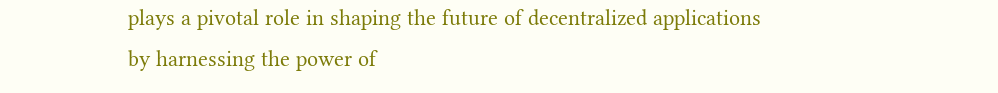plays a pivotal role in shaping the future of decentralized applications by harnessing the power of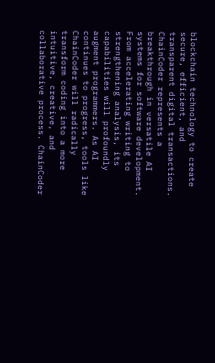blockchain technology to create secure, efficient, and transparent digital transactions. ChainCoder represents a breakthrough in versatile AI systems for software development. From accelerating writing to strengthening analysis, its capabilities will profoundly augment programmers. As AI continues to progress, tools like ChainCoder will radically transform coding into a more intuitive, creative, and collaborative process. ChainCoder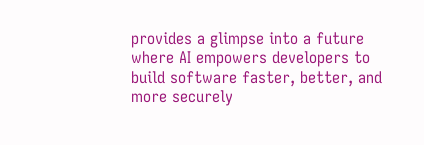provides a glimpse into a future where AI empowers developers to build software faster, better, and more securely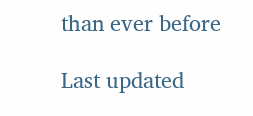than ever before

Last updated